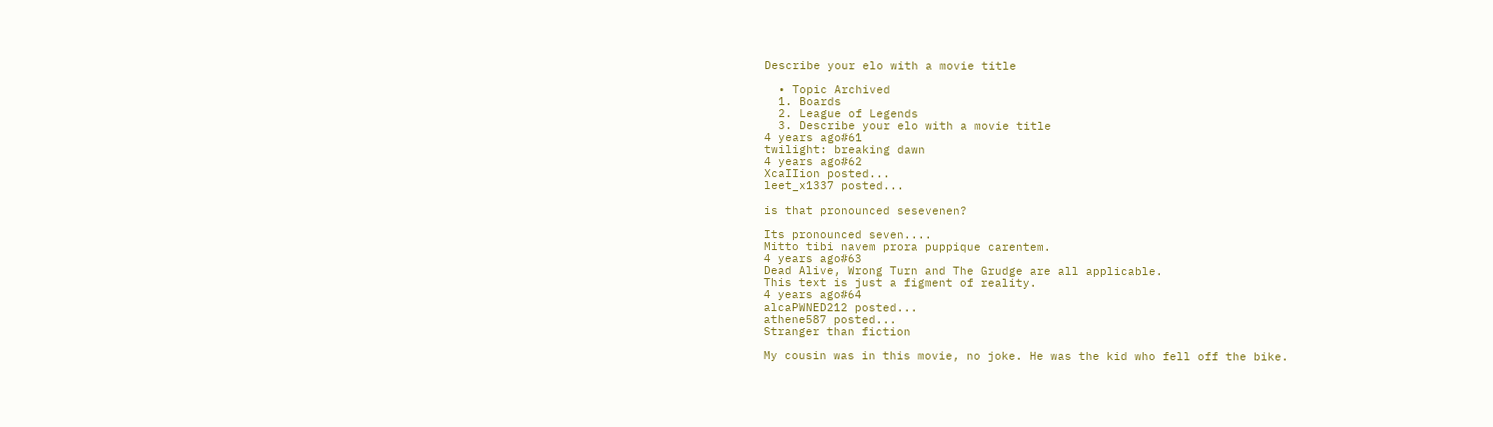Describe your elo with a movie title

  • Topic Archived
  1. Boards
  2. League of Legends
  3. Describe your elo with a movie title
4 years ago#61
twilight: breaking dawn
4 years ago#62
XcaIIion posted...
leet_x1337 posted...

is that pronounced sesevenen?

Its pronounced seven....
Mitto tibi navem prora puppique carentem.
4 years ago#63
Dead Alive, Wrong Turn and The Grudge are all applicable.
This text is just a figment of reality.
4 years ago#64
alcaPWNED212 posted...
athene587 posted...
Stranger than fiction

My cousin was in this movie, no joke. He was the kid who fell off the bike.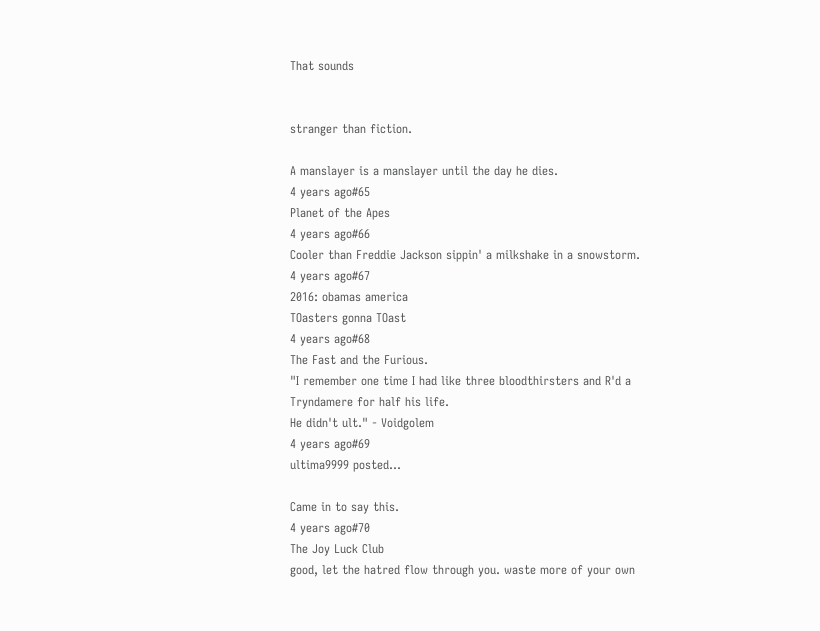That sounds


stranger than fiction.

A manslayer is a manslayer until the day he dies.
4 years ago#65
Planet of the Apes
4 years ago#66
Cooler than Freddie Jackson sippin' a milkshake in a snowstorm.
4 years ago#67
2016: obamas america
TOasters gonna TOast
4 years ago#68
The Fast and the Furious.
"I remember one time I had like three bloodthirsters and R'd a Tryndamere for half his life.
He didn't ult." - Voidgolem
4 years ago#69
ultima9999 posted...

Came in to say this.
4 years ago#70
The Joy Luck Club
good, let the hatred flow through you. waste more of your own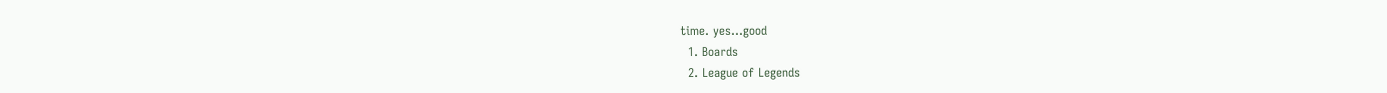time. yes...good
  1. Boards
  2. League of Legends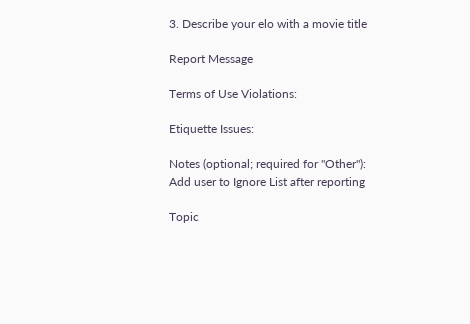3. Describe your elo with a movie title

Report Message

Terms of Use Violations:

Etiquette Issues:

Notes (optional; required for "Other"):
Add user to Ignore List after reporting

Topic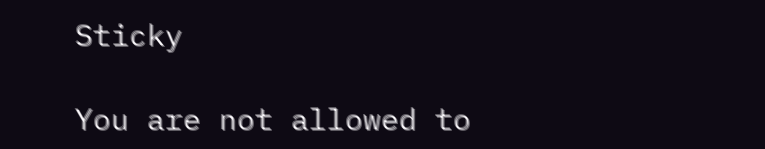Sticky

You are not allowed to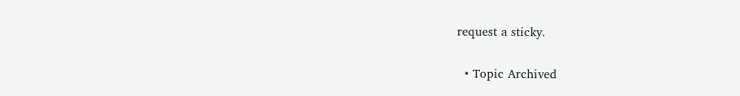request a sticky.

  • Topic Archived